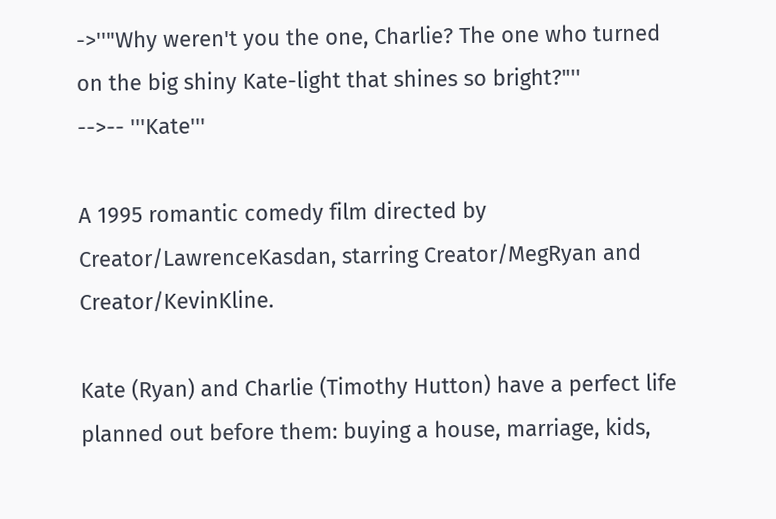->''"Why weren't you the one, Charlie? The one who turned on the big shiny Kate-light that shines so bright?"''
-->-- '''Kate'''

A 1995 romantic comedy film directed by Creator/LawrenceKasdan, starring Creator/MegRyan and Creator/KevinKline.

Kate (Ryan) and Charlie (Timothy Hutton) have a perfect life planned out before them: buying a house, marriage, kids,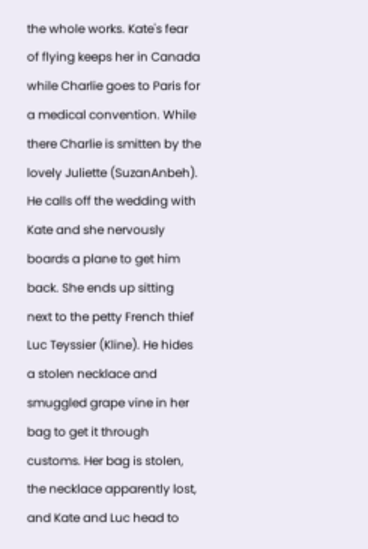the whole works. Kate's fear of flying keeps her in Canada while Charlie goes to Paris for a medical convention. While there Charlie is smitten by the lovely Juliette (SuzanAnbeh). He calls off the wedding with Kate and she nervously boards a plane to get him back. She ends up sitting next to the petty French thief Luc Teyssier (Kline). He hides a stolen necklace and smuggled grape vine in her bag to get it through customs. Her bag is stolen, the necklace apparently lost, and Kate and Luc head to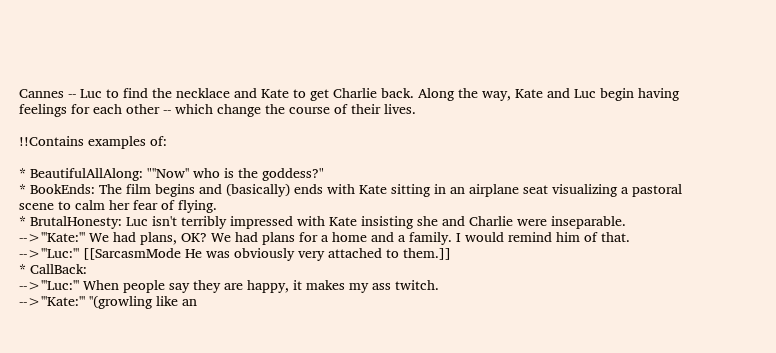Cannes -- Luc to find the necklace and Kate to get Charlie back. Along the way, Kate and Luc begin having feelings for each other -- which change the course of their lives.

!!Contains examples of:

* BeautifulAllAlong: "''Now'' who is the goddess?"
* BookEnds: The film begins and (basically) ends with Kate sitting in an airplane seat visualizing a pastoral scene to calm her fear of flying.
* BrutalHonesty: Luc isn't terribly impressed with Kate insisting she and Charlie were inseparable.
-->'''Kate:''' We had plans, OK? We had plans for a home and a family. I would remind him of that.
-->'''Luc:''' [[SarcasmMode He was obviously very attached to them.]]
* CallBack:
-->'''Luc:''' When people say they are happy, it makes my ass twitch.
-->'''Kate:''' ''(growling like an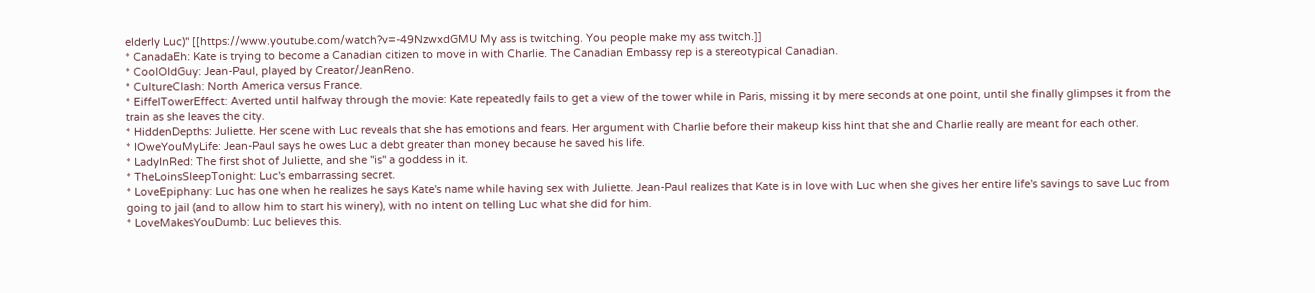elderly Luc)'' [[https://www.youtube.com/watch?v=-49NzwxdGMU My ass is twitching. You people make my ass twitch.]]
* CanadaEh: Kate is trying to become a Canadian citizen to move in with Charlie. The Canadian Embassy rep is a stereotypical Canadian.
* CoolOldGuy: Jean-Paul, played by Creator/JeanReno.
* CultureClash: North America versus France.
* EiffelTowerEffect: Averted until halfway through the movie: Kate repeatedly fails to get a view of the tower while in Paris, missing it by mere seconds at one point, until she finally glimpses it from the train as she leaves the city.
* HiddenDepths: Juliette. Her scene with Luc reveals that she has emotions and fears. Her argument with Charlie before their makeup kiss hint that she and Charlie really are meant for each other.
* IOweYouMyLife: Jean-Paul says he owes Luc a debt greater than money because he saved his life.
* LadyInRed: The first shot of Juliette, and she ''is'' a goddess in it.
* TheLoinsSleepTonight: Luc's embarrassing secret.
* LoveEpiphany: Luc has one when he realizes he says Kate's name while having sex with Juliette. Jean-Paul realizes that Kate is in love with Luc when she gives her entire life's savings to save Luc from going to jail (and to allow him to start his winery), with no intent on telling Luc what she did for him.
* LoveMakesYouDumb: Luc believes this.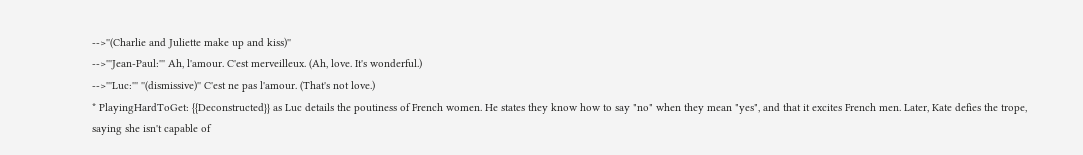-->''(Charlie and Juliette make up and kiss)''
-->'''Jean-Paul:''' Ah, l'amour. C'est merveilleux. (Ah, love. It's wonderful.)
-->'''Luc:''' ''(dismissive)'' C'est ne pas l'amour. (That's not love.)
* PlayingHardToGet: {{Deconstructed}} as Luc details the poutiness of French women. He states they know how to say "no" when they mean "yes", and that it excites French men. Later, Kate defies the trope, saying she isn't capable of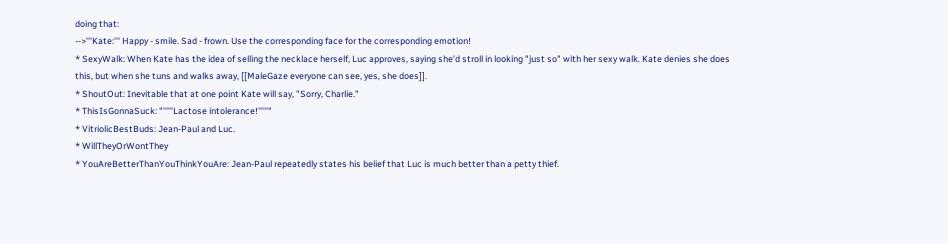doing that:
-->'''Kate:''' Happy - smile. Sad - frown. Use the corresponding face for the corresponding emotion!
* SexyWalk: When Kate has the idea of selling the necklace herself, Luc approves, saying she'd stroll in looking "just so" with her sexy walk. Kate denies she does this, but when she tuns and walks away, [[MaleGaze everyone can see, yes, she does]].
* ShoutOut: Inevitable that at one point Kate will say, "Sorry, Charlie."
* ThisIsGonnaSuck: "'''''Lactose intolerance!'''''"
* VitriolicBestBuds: Jean-Paul and Luc.
* WillTheyOrWontThey
* YouAreBetterThanYouThinkYouAre: Jean-Paul repeatedly states his belief that Luc is much better than a petty thief.